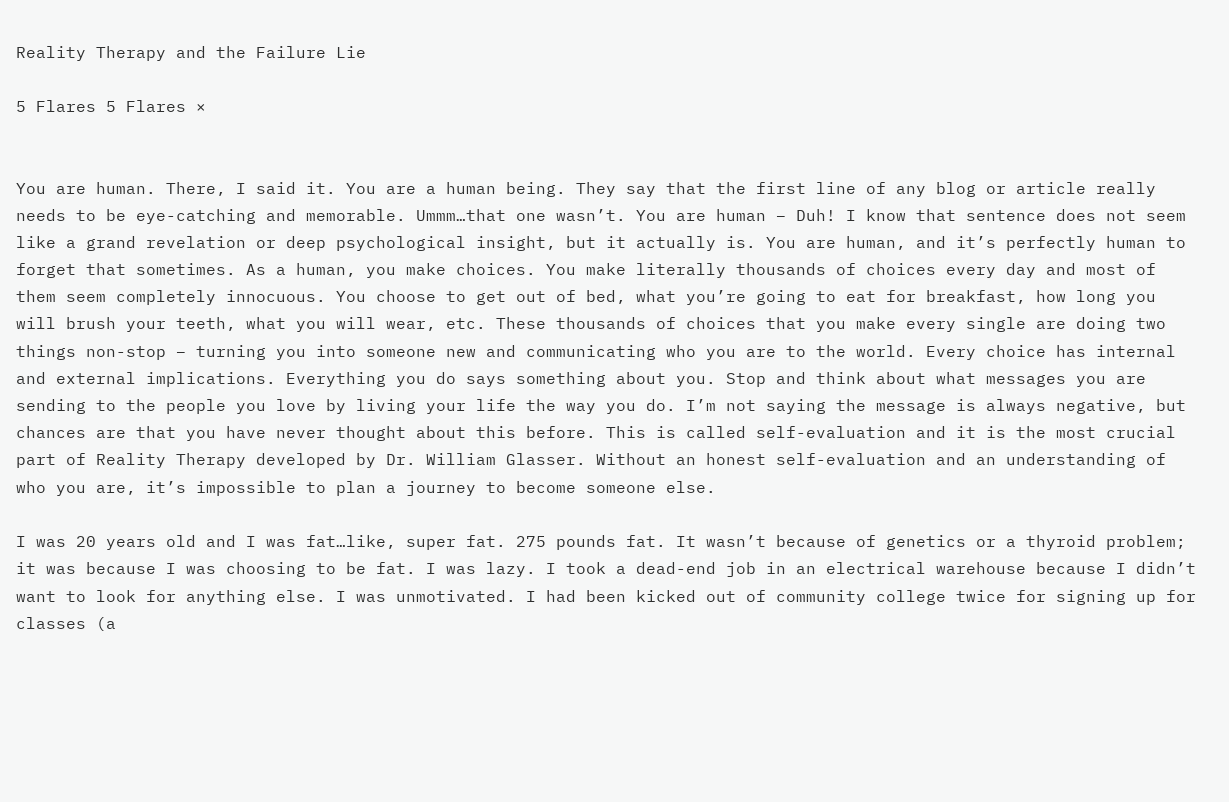Reality Therapy and the Failure Lie

5 Flares 5 Flares ×


You are human. There, I said it. You are a human being. They say that the first line of any blog or article really needs to be eye-catching and memorable. Ummm…that one wasn’t. You are human – Duh! I know that sentence does not seem like a grand revelation or deep psychological insight, but it actually is. You are human, and it’s perfectly human to forget that sometimes. As a human, you make choices. You make literally thousands of choices every day and most of them seem completely innocuous. You choose to get out of bed, what you’re going to eat for breakfast, how long you will brush your teeth, what you will wear, etc. These thousands of choices that you make every single are doing two things non-stop – turning you into someone new and communicating who you are to the world. Every choice has internal and external implications. Everything you do says something about you. Stop and think about what messages you are sending to the people you love by living your life the way you do. I’m not saying the message is always negative, but chances are that you have never thought about this before. This is called self-evaluation and it is the most crucial part of Reality Therapy developed by Dr. William Glasser. Without an honest self-evaluation and an understanding of who you are, it’s impossible to plan a journey to become someone else.

I was 20 years old and I was fat…like, super fat. 275 pounds fat. It wasn’t because of genetics or a thyroid problem; it was because I was choosing to be fat. I was lazy. I took a dead-end job in an electrical warehouse because I didn’t want to look for anything else. I was unmotivated. I had been kicked out of community college twice for signing up for classes (a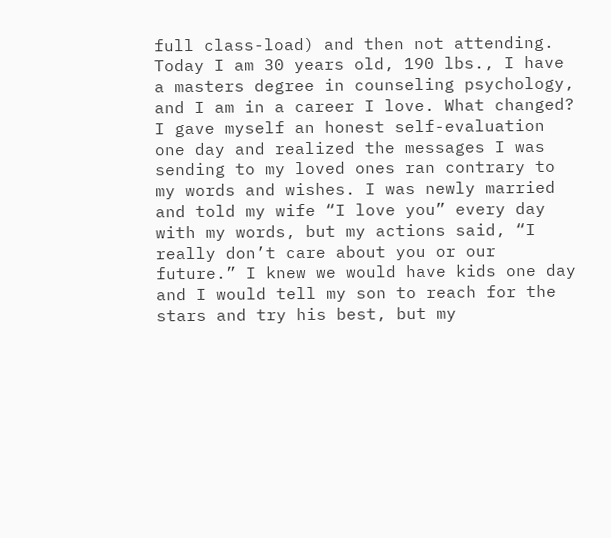full class-load) and then not attending. Today I am 30 years old, 190 lbs., I have a masters degree in counseling psychology, and I am in a career I love. What changed? I gave myself an honest self-evaluation one day and realized the messages I was sending to my loved ones ran contrary to my words and wishes. I was newly married and told my wife “I love you” every day with my words, but my actions said, “I really don’t care about you or our future.” I knew we would have kids one day and I would tell my son to reach for the stars and try his best, but my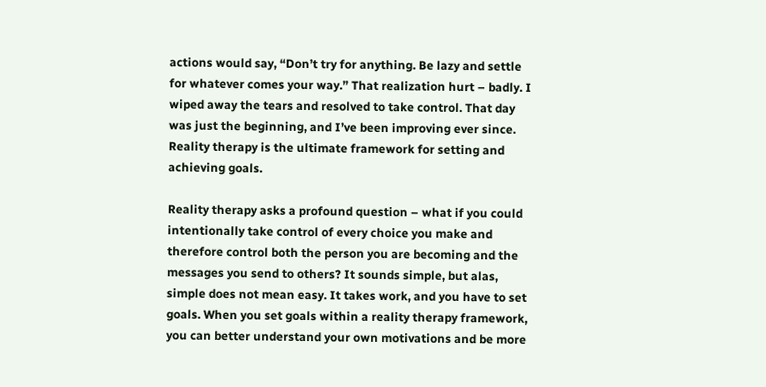actions would say, “Don’t try for anything. Be lazy and settle for whatever comes your way.” That realization hurt – badly. I wiped away the tears and resolved to take control. That day was just the beginning, and I’ve been improving ever since. Reality therapy is the ultimate framework for setting and achieving goals.

Reality therapy asks a profound question – what if you could intentionally take control of every choice you make and therefore control both the person you are becoming and the messages you send to others? It sounds simple, but alas, simple does not mean easy. It takes work, and you have to set goals. When you set goals within a reality therapy framework, you can better understand your own motivations and be more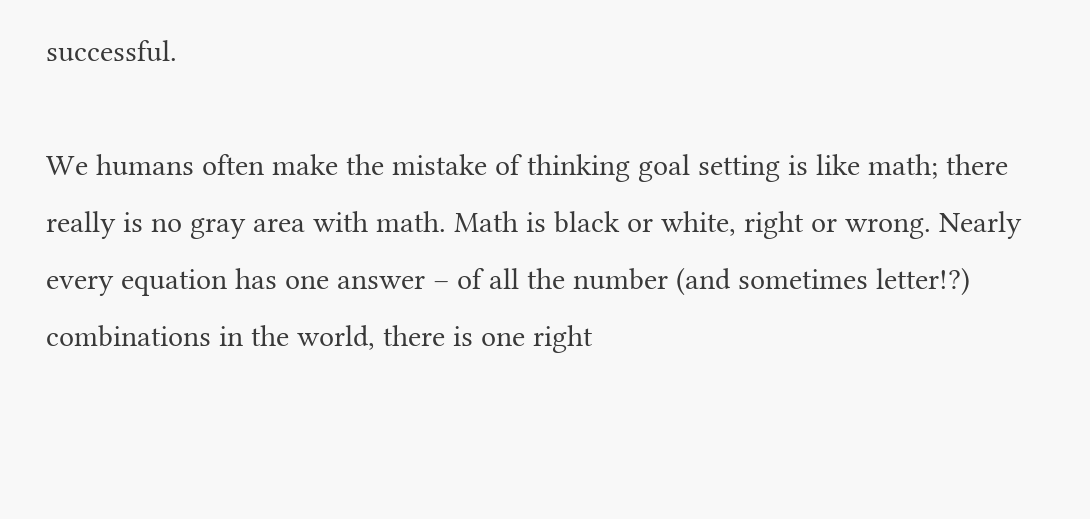successful.

We humans often make the mistake of thinking goal setting is like math; there really is no gray area with math. Math is black or white, right or wrong. Nearly every equation has one answer – of all the number (and sometimes letter!?) combinations in the world, there is one right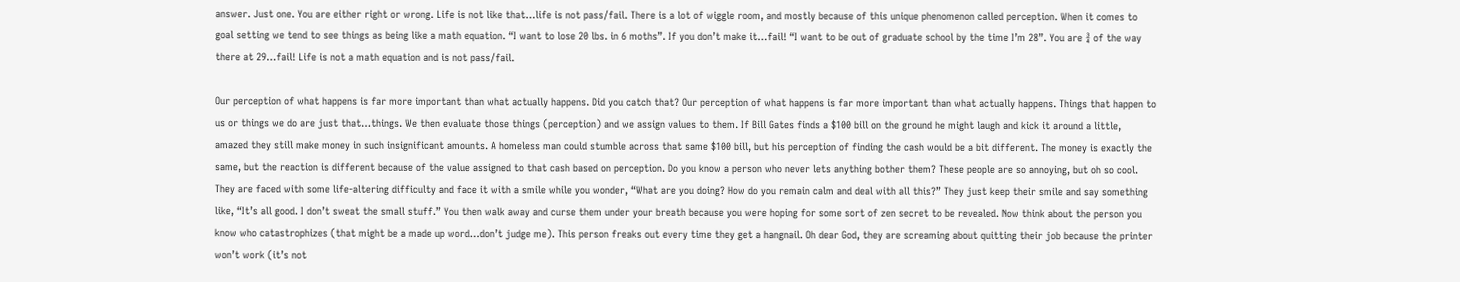answer. Just one. You are either right or wrong. Life is not like that…life is not pass/fail. There is a lot of wiggle room, and mostly because of this unique phenomenon called perception. When it comes to goal setting we tend to see things as being like a math equation. “I want to lose 20 lbs. in 6 moths”. If you don’t make it…fail! “I want to be out of graduate school by the time I’m 28”. You are ¾ of the way there at 29…fail! Life is not a math equation and is not pass/fail.

Our perception of what happens is far more important than what actually happens. Did you catch that? Our perception of what happens is far more important than what actually happens. Things that happen to us or things we do are just that…things. We then evaluate those things (perception) and we assign values to them. If Bill Gates finds a $100 bill on the ground he might laugh and kick it around a little, amazed they still make money in such insignificant amounts. A homeless man could stumble across that same $100 bill, but his perception of finding the cash would be a bit different. The money is exactly the same, but the reaction is different because of the value assigned to that cash based on perception. Do you know a person who never lets anything bother them? These people are so annoying, but oh so cool. They are faced with some life-altering difficulty and face it with a smile while you wonder, “What are you doing? How do you remain calm and deal with all this?” They just keep their smile and say something like, “It’s all good. I don’t sweat the small stuff.” You then walk away and curse them under your breath because you were hoping for some sort of zen secret to be revealed. Now think about the person you know who catastrophizes (that might be a made up word…don’t judge me). This person freaks out every time they get a hangnail. Oh dear God, they are screaming about quitting their job because the printer won’t work (it’s not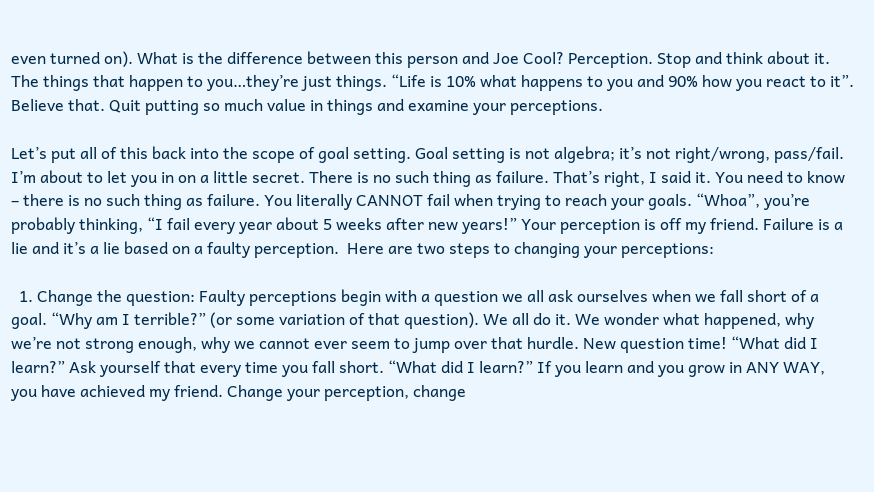even turned on). What is the difference between this person and Joe Cool? Perception. Stop and think about it. The things that happen to you…they’re just things. “Life is 10% what happens to you and 90% how you react to it”. Believe that. Quit putting so much value in things and examine your perceptions.

Let’s put all of this back into the scope of goal setting. Goal setting is not algebra; it’s not right/wrong, pass/fail. I’m about to let you in on a little secret. There is no such thing as failure. That’s right, I said it. You need to know – there is no such thing as failure. You literally CANNOT fail when trying to reach your goals. “Whoa”, you’re probably thinking, “I fail every year about 5 weeks after new years!” Your perception is off my friend. Failure is a lie and it’s a lie based on a faulty perception.  Here are two steps to changing your perceptions:

  1. Change the question: Faulty perceptions begin with a question we all ask ourselves when we fall short of a goal. “Why am I terrible?” (or some variation of that question). We all do it. We wonder what happened, why we’re not strong enough, why we cannot ever seem to jump over that hurdle. New question time! “What did I learn?” Ask yourself that every time you fall short. “What did I learn?” If you learn and you grow in ANY WAY, you have achieved my friend. Change your perception, change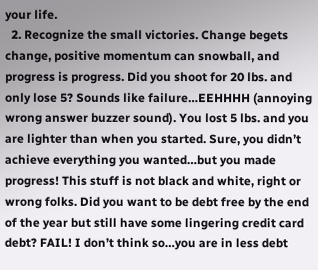your life.
  2. Recognize the small victories. Change begets change, positive momentum can snowball, and progress is progress. Did you shoot for 20 lbs. and only lose 5? Sounds like failure…EEHHHH (annoying wrong answer buzzer sound). You lost 5 lbs. and you are lighter than when you started. Sure, you didn’t achieve everything you wanted…but you made progress! This stuff is not black and white, right or wrong folks. Did you want to be debt free by the end of the year but still have some lingering credit card debt? FAIL! I don’t think so…you are in less debt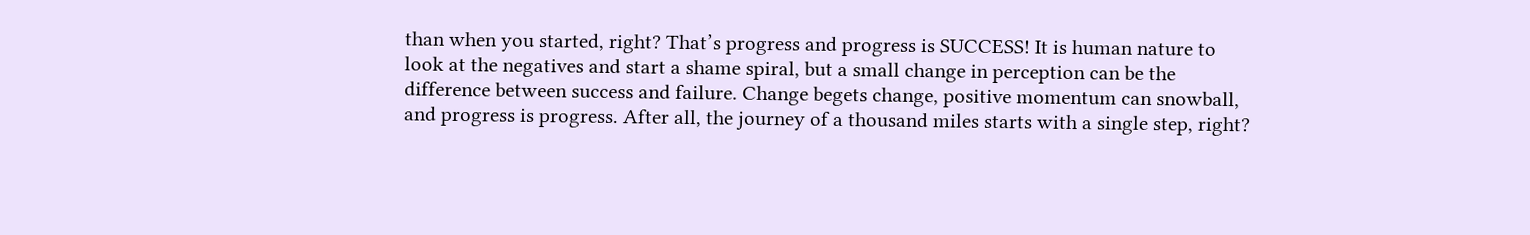than when you started, right? That’s progress and progress is SUCCESS! It is human nature to look at the negatives and start a shame spiral, but a small change in perception can be the difference between success and failure. Change begets change, positive momentum can snowball, and progress is progress. After all, the journey of a thousand miles starts with a single step, right?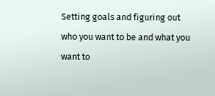Setting goals and figuring out who you want to be and what you want to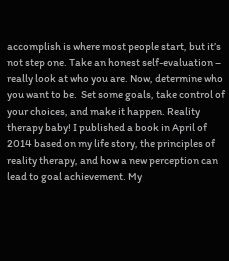accomplish is where most people start, but it’s not step one. Take an honest self-evaluation – really look at who you are. Now, determine who you want to be.  Set some goals, take control of your choices, and make it happen. Reality therapy baby! I published a book in April of 2014 based on my life story, the principles of reality therapy, and how a new perception can lead to goal achievement. My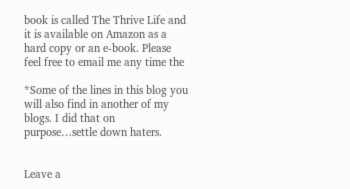book is called The Thrive Life and it is available on Amazon as a hard copy or an e-book. Please feel free to email me any time the

*Some of the lines in this blog you will also find in another of my blogs. I did that on purpose…settle down haters.


Leave a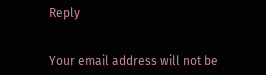Reply


Your email address will not be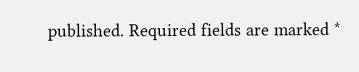published. Required fields are marked *